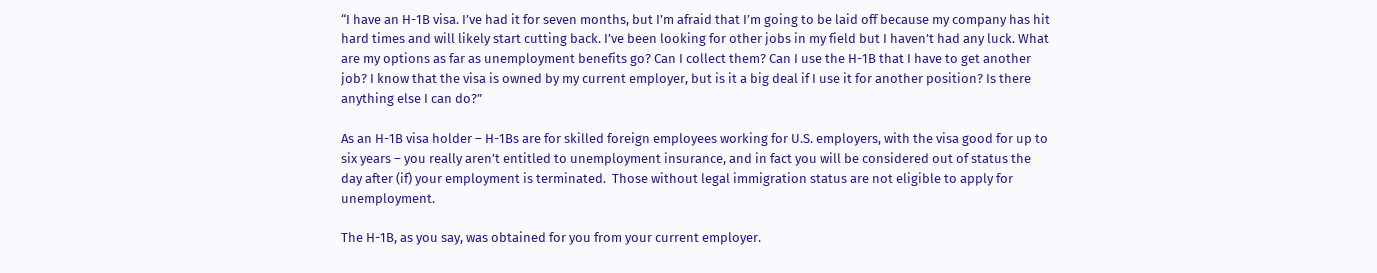“I have an H-1B visa. I’ve had it for seven months, but I’m afraid that I’m going to be laid off because my company has hit hard times and will likely start cutting back. I’ve been looking for other jobs in my field but I haven’t had any luck. What are my options as far as unemployment benefits go? Can I collect them? Can I use the H-1B that I have to get another job? I know that the visa is owned by my current employer, but is it a big deal if I use it for another position? Is there anything else I can do?”

As an H-1B visa holder – H-1Bs are for skilled foreign employees working for U.S. employers, with the visa good for up to six years – you really aren’t entitled to unemployment insurance, and in fact you will be considered out of status the day after (if) your employment is terminated.  Those without legal immigration status are not eligible to apply for unemployment.

The H-1B, as you say, was obtained for you from your current employer.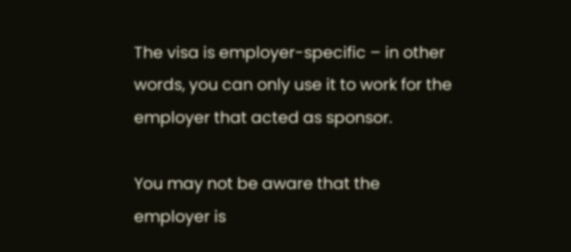The visa is employer-specific – in other words, you can only use it to work for the employer that acted as sponsor.

You may not be aware that the employer is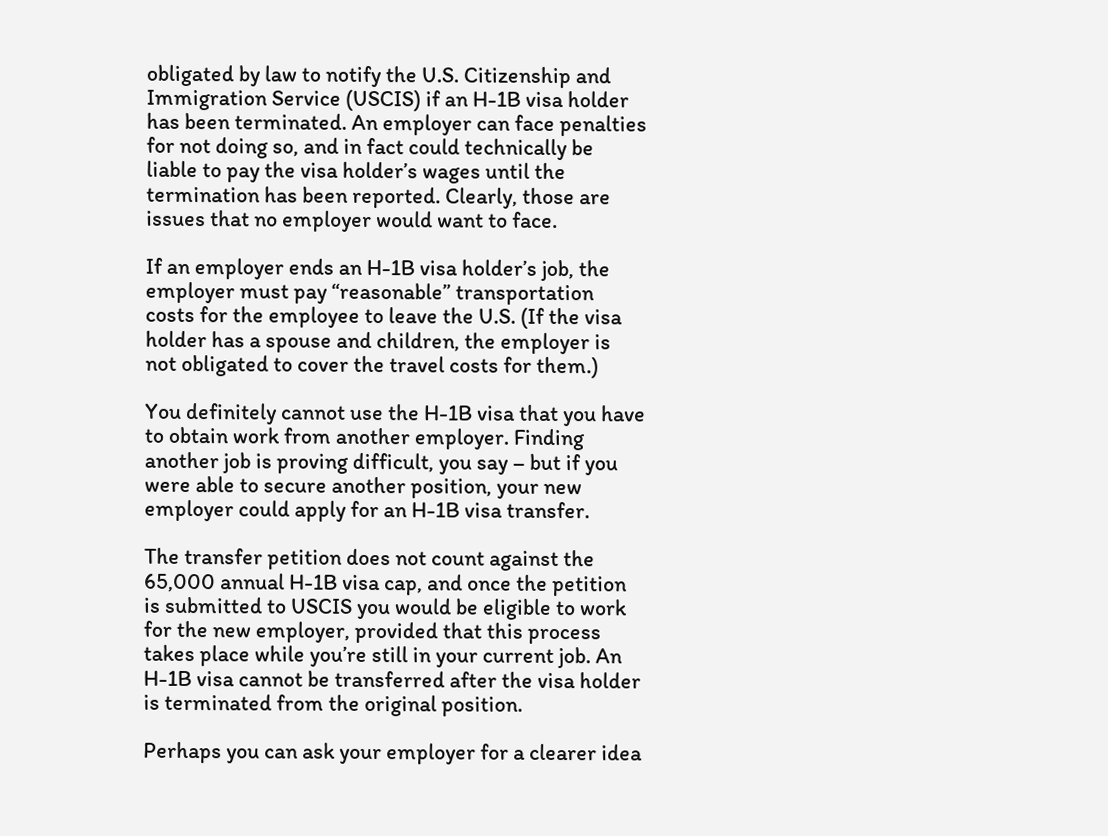obligated by law to notify the U.S. Citizenship and Immigration Service (USCIS) if an H-1B visa holder has been terminated. An employer can face penalties for not doing so, and in fact could technically be liable to pay the visa holder’s wages until the termination has been reported. Clearly, those are issues that no employer would want to face.

If an employer ends an H-1B visa holder’s job, the employer must pay “reasonable” transportation costs for the employee to leave the U.S. (If the visa holder has a spouse and children, the employer is not obligated to cover the travel costs for them.)

You definitely cannot use the H-1B visa that you have to obtain work from another employer. Finding another job is proving difficult, you say – but if you were able to secure another position, your new employer could apply for an H-1B visa transfer.

The transfer petition does not count against the 65,000 annual H-1B visa cap, and once the petition is submitted to USCIS you would be eligible to work for the new employer, provided that this process takes place while you’re still in your current job. An H-1B visa cannot be transferred after the visa holder is terminated from the original position.

Perhaps you can ask your employer for a clearer idea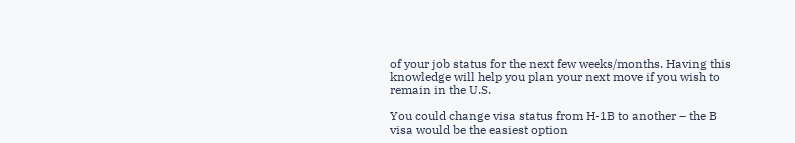of your job status for the next few weeks/months. Having this knowledge will help you plan your next move if you wish to remain in the U.S.

You could change visa status from H-1B to another – the B visa would be the easiest option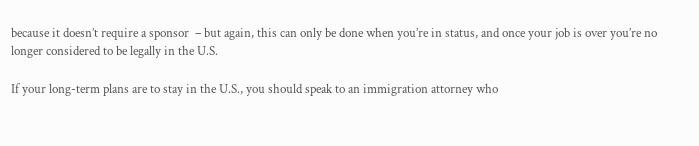because it doesn’t require a sponsor  – but again, this can only be done when you’re in status, and once your job is over you’re no longer considered to be legally in the U.S.

If your long-term plans are to stay in the U.S., you should speak to an immigration attorney who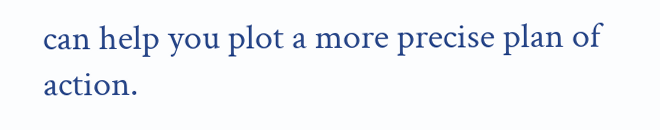can help you plot a more precise plan of action.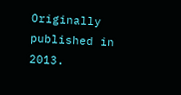Originally published in 2013.